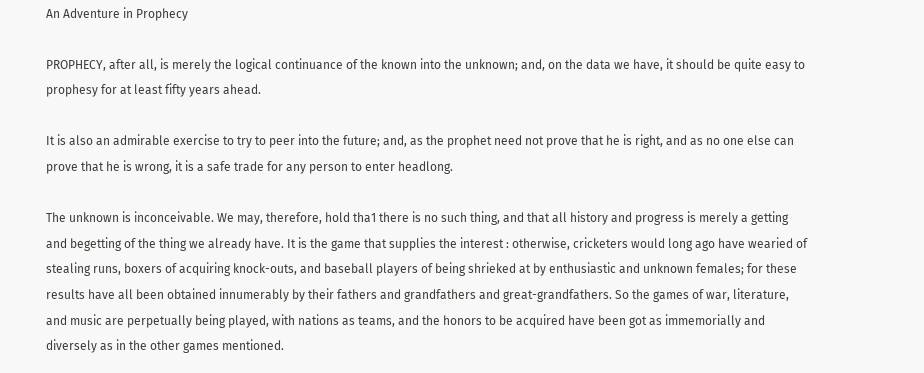An Adventure in Prophecy

PROPHECY, after all, is merely the logical continuance of the known into the unknown; and, on the data we have, it should be quite easy to prophesy for at least fifty years ahead.

It is also an admirable exercise to try to peer into the future; and, as the prophet need not prove that he is right, and as no one else can prove that he is wrong, it is a safe trade for any person to enter headlong.

The unknown is inconceivable. We may, therefore, hold tha1 there is no such thing, and that all history and progress is merely a getting and begetting of the thing we already have. It is the game that supplies the interest : otherwise, cricketers would long ago have wearied of stealing runs, boxers of acquiring knock-outs, and baseball players of being shrieked at by enthusiastic and unknown females; for these results have all been obtained innumerably by their fathers and grandfathers and great-grandfathers. So the games of war, literature, and music are perpetually being played, with nations as teams, and the honors to be acquired have been got as immemorially and diversely as in the other games mentioned.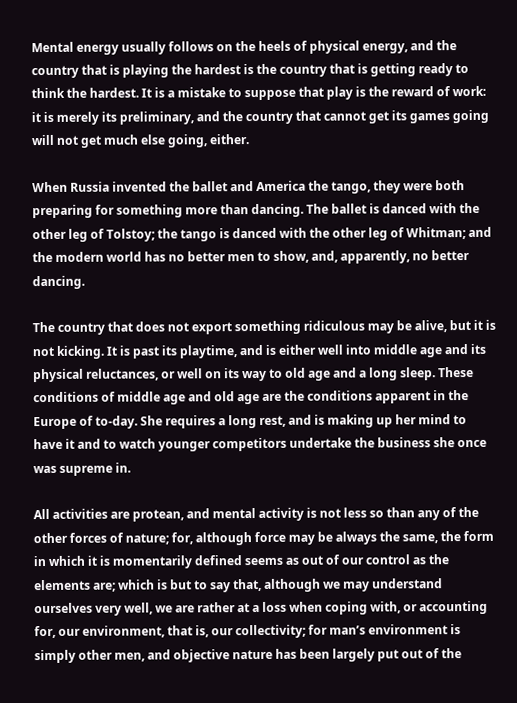Mental energy usually follows on the heels of physical energy, and the country that is playing the hardest is the country that is getting ready to think the hardest. It is a mistake to suppose that play is the reward of work: it is merely its preliminary, and the country that cannot get its games going will not get much else going, either.

When Russia invented the ballet and America the tango, they were both preparing for something more than dancing. The ballet is danced with the other leg of Tolstoy; the tango is danced with the other leg of Whitman; and the modern world has no better men to show, and, apparently, no better dancing.

The country that does not export something ridiculous may be alive, but it is not kicking. It is past its playtime, and is either well into middle age and its physical reluctances, or well on its way to old age and a long sleep. These conditions of middle age and old age are the conditions apparent in the Europe of to-day. She requires a long rest, and is making up her mind to have it and to watch younger competitors undertake the business she once was supreme in.

All activities are protean, and mental activity is not less so than any of the other forces of nature; for, although force may be always the same, the form in which it is momentarily defined seems as out of our control as the elements are; which is but to say that, although we may understand ourselves very well, we are rather at a loss when coping with, or accounting for, our environment, that is, our collectivity; for man’s environment is simply other men, and objective nature has been largely put out of the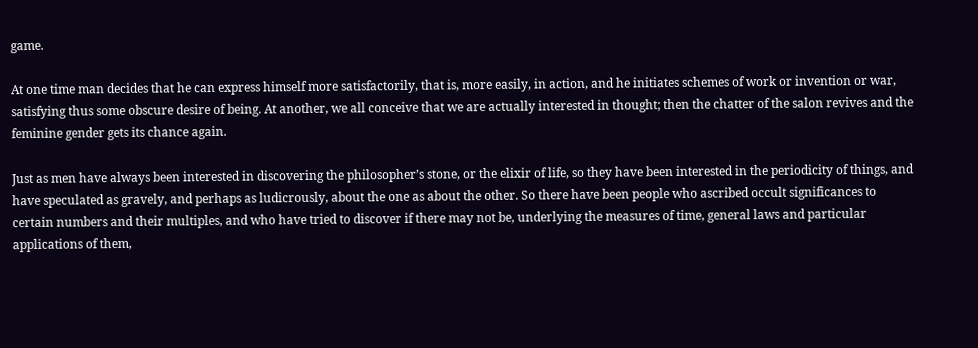game.

At one time man decides that he can express himself more satisfactorily, that is, more easily, in action, and he initiates schemes of work or invention or war, satisfying thus some obscure desire of being. At another, we all conceive that we are actually interested in thought; then the chatter of the salon revives and the feminine gender gets its chance again.

Just as men have always been interested in discovering the philosopher’s stone, or the elixir of life, so they have been interested in the periodicity of things, and have speculated as gravely, and perhaps as ludicrously, about the one as about the other. So there have been people who ascribed occult significances to certain numbers and their multiples, and who have tried to discover if there may not be, underlying the measures of time, general laws and particular applications of them,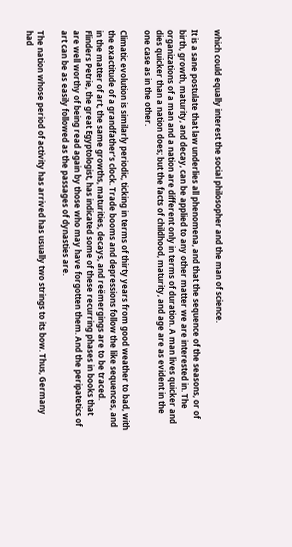which could equally interest the social philosopher and the man of science.

It is a sane postulate that law underlies all phenomena, and that the sequence of the seasons, or of birth, growth, maturity, and decay, can be applied to any other matter we are interested in. The organizations of a man and a nation are different only in terms of duration. A man lives quicker and dies quicker than a nation does; but the facts of childhood, maturity, and age are as evident in the one case as in the other.

Climatic evolution is similarly periodic, ticking in terms of thirty years from good weather to bad, with the exactitude of a grandfather’s clock. Trade booms and depressions follow the like sequences, and in the matter of art, the same growths, maturities, decays, and reëmergings are to be traced. Flinders Petrie, the great Egyptologist, has indicated some of these recurring phases in books that are well worthy of being read again by those who may have forgotten them. And the peripatetics of art can be as easily followed as the passages of dynasties are.

The nation whose period of activity has arrived has usually two strings to its bow. Thus, Germany had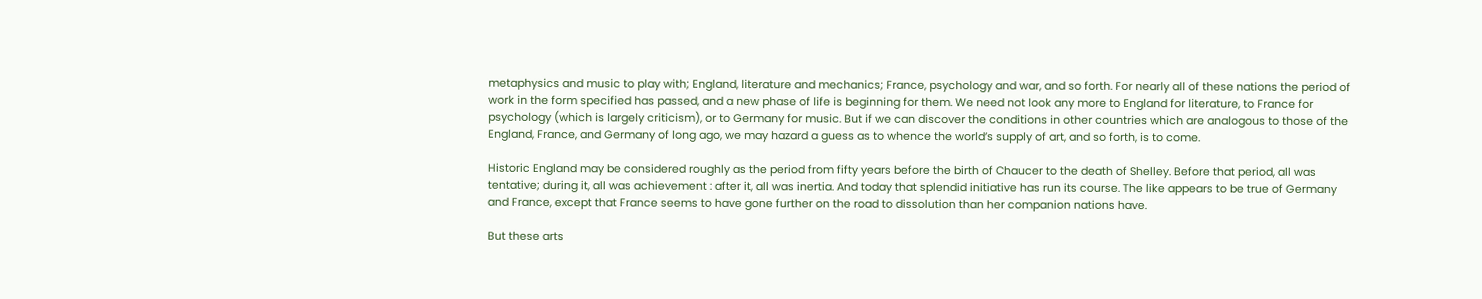metaphysics and music to play with; England, literature and mechanics; France, psychology and war, and so forth. For nearly all of these nations the period of work in the form specified has passed, and a new phase of life is beginning for them. We need not look any more to England for literature, to France for psychology (which is largely criticism), or to Germany for music. But if we can discover the conditions in other countries which are analogous to those of the England, France, and Germany of long ago, we may hazard a guess as to whence the world’s supply of art, and so forth, is to come.

Historic England may be considered roughly as the period from fifty years before the birth of Chaucer to the death of Shelley. Before that period, all was tentative; during it, all was achievement : after it, all was inertia. And today that splendid initiative has run its course. The like appears to be true of Germany and France, except that France seems to have gone further on the road to dissolution than her companion nations have.

But these arts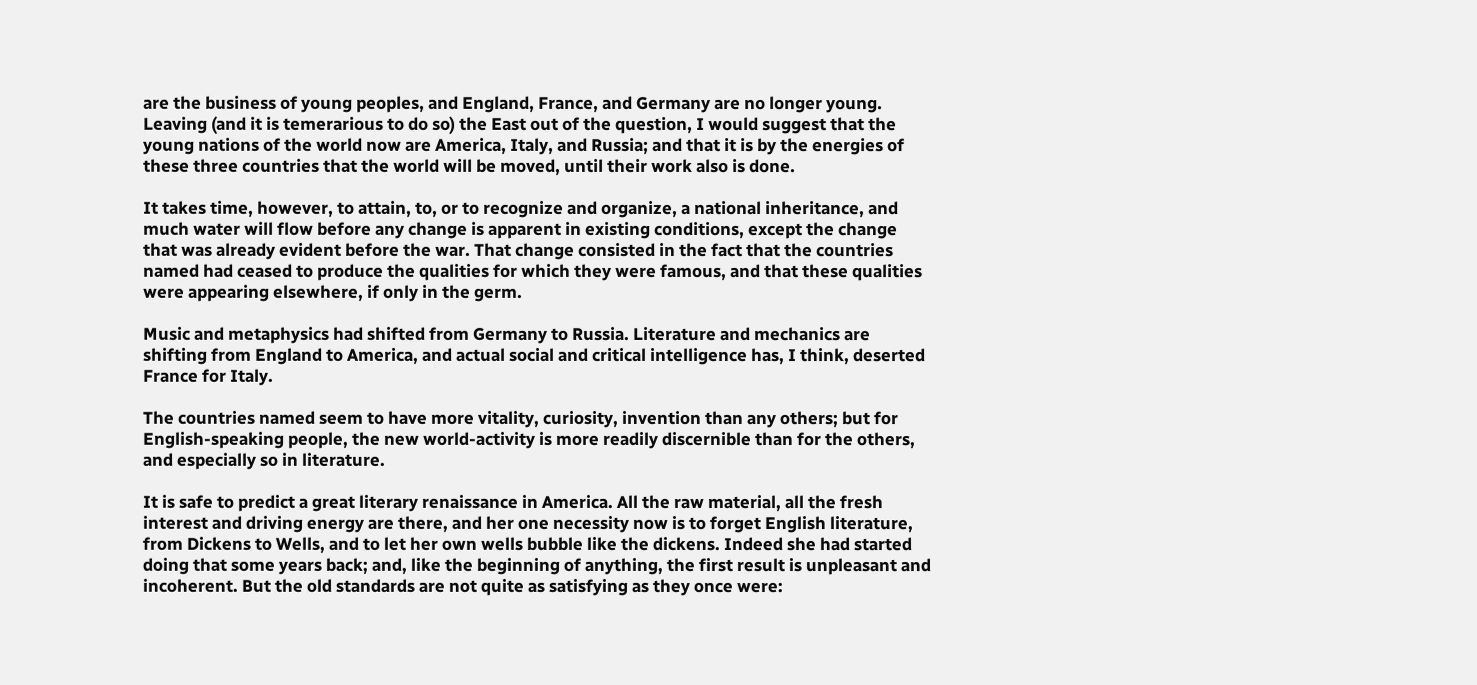are the business of young peoples, and England, France, and Germany are no longer young. Leaving (and it is temerarious to do so) the East out of the question, I would suggest that the young nations of the world now are America, Italy, and Russia; and that it is by the energies of these three countries that the world will be moved, until their work also is done.

It takes time, however, to attain, to, or to recognize and organize, a national inheritance, and much water will flow before any change is apparent in existing conditions, except the change that was already evident before the war. That change consisted in the fact that the countries named had ceased to produce the qualities for which they were famous, and that these qualities were appearing elsewhere, if only in the germ.

Music and metaphysics had shifted from Germany to Russia. Literature and mechanics are shifting from England to America, and actual social and critical intelligence has, I think, deserted France for Italy.

The countries named seem to have more vitality, curiosity, invention than any others; but for English-speaking people, the new world-activity is more readily discernible than for the others, and especially so in literature.

It is safe to predict a great literary renaissance in America. All the raw material, all the fresh interest and driving energy are there, and her one necessity now is to forget English literature, from Dickens to Wells, and to let her own wells bubble like the dickens. Indeed she had started doing that some years back; and, like the beginning of anything, the first result is unpleasant and incoherent. But the old standards are not quite as satisfying as they once were: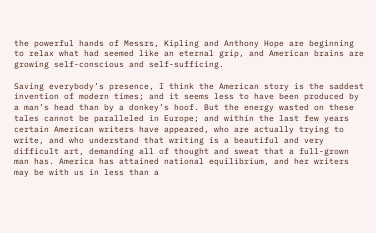the powerful hands of Messrs, Kipling and Anthony Hope are beginning to relax what had seemed like an eternal grip, and American brains are growing self-conscious and self-sufficing.

Saving everybody’s presence, I think the American story is the saddest invention of modern times; and it seems less to have been produced by a man’s head than by a donkey’s hoof. But the energy wasted on these tales cannot be paralleled in Europe; and within the last few years certain American writers have appeared, who are actually trying to write, and who understand that writing is a beautiful and very difficult art, demanding all of thought and sweat that a full-grown man has. America has attained national equilibrium, and her writers may be with us in less than a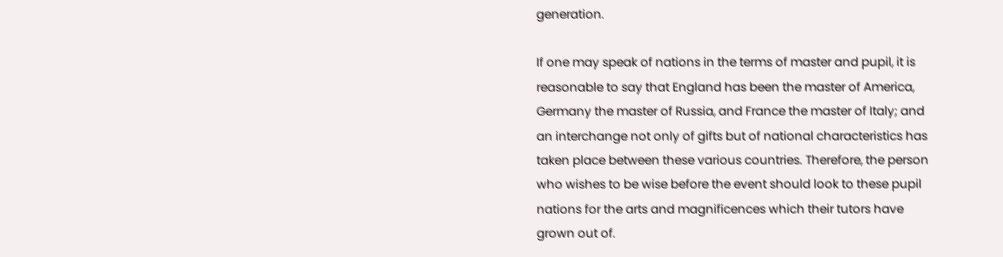generation.

If one may speak of nations in the terms of master and pupil, it is reasonable to say that England has been the master of America, Germany the master of Russia, and France the master of Italy; and an interchange not only of gifts but of national characteristics has taken place between these various countries. Therefore, the person who wishes to be wise before the event should look to these pupil nations for the arts and magnificences which their tutors have grown out of.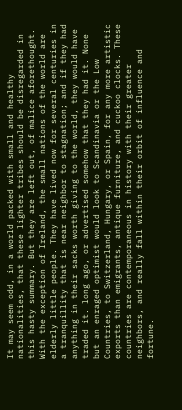It may seem odd, in a world packed with small and healthy nationalities, that these lighter tribes should be disregarded in this hasty summary. But they are left out, of malice aforethought. With the exception of Ireland, the small nations of the world are elderly little people. They have lived now for several centuries in a tranquillity that is near neighbor to stagnation; and if they had anything in their sacks worth giving to the world, they would have traded it. long ago, or advertised somehow that they had it. None but an enraged optimist would look to Scandinavia or the Low Countries, to Switzerland, Hungary, or Spain, for any more artistic exports than emigrants, antique furniture, and cuckoo clocks. These countries are contemporaneous in history with their greater neighbors, and really fall within their orbit of influence and fortune.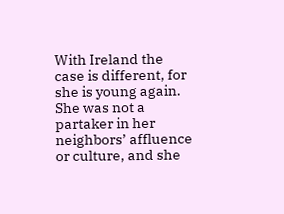With Ireland the case is different, for she is young again. She was not a partaker in her neighbors’ affluence or culture, and she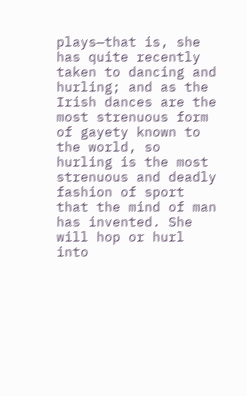plays—that is, she has quite recently taken to dancing and hurling; and as the Irish dances are the most strenuous form of gayety known to the world, so hurling is the most strenuous and deadly fashion of sport that the mind of man has invented. She will hop or hurl into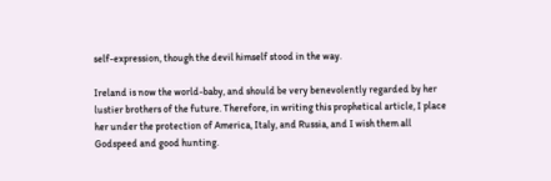self-expression, though the devil himself stood in the way.

Ireland is now the world-baby, and should be very benevolently regarded by her lustier brothers of the future. Therefore, in writing this prophetical article, I place her under the protection of America, Italy, and Russia, and I wish them all Godspeed and good hunting.